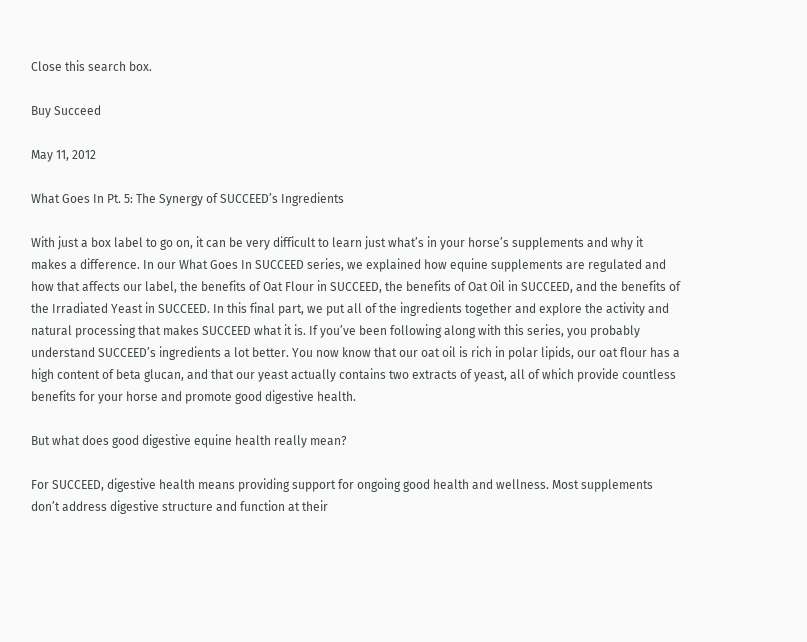Close this search box.

Buy Succeed

May 11, 2012

What Goes In Pt. 5: The Synergy of SUCCEED’s Ingredients

With just a box label to go on, it can be very difficult to learn just what’s in your horse’s supplements and why it makes a difference. In our What Goes In SUCCEED series, we explained how equine supplements are regulated and how that affects our label, the benefits of Oat Flour in SUCCEED, the benefits of Oat Oil in SUCCEED, and the benefits of the Irradiated Yeast in SUCCEED. In this final part, we put all of the ingredients together and explore the activity and natural processing that makes SUCCEED what it is. If you’ve been following along with this series, you probably understand SUCCEED’s ingredients a lot better. You now know that our oat oil is rich in polar lipids, our oat flour has a high content of beta glucan, and that our yeast actually contains two extracts of yeast, all of which provide countless benefits for your horse and promote good digestive health.

But what does good digestive equine health really mean?

For SUCCEED, digestive health means providing support for ongoing good health and wellness. Most supplements don’t address digestive structure and function at their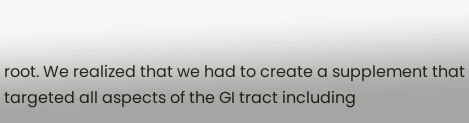root. We realized that we had to create a supplement that targeted all aspects of the GI tract including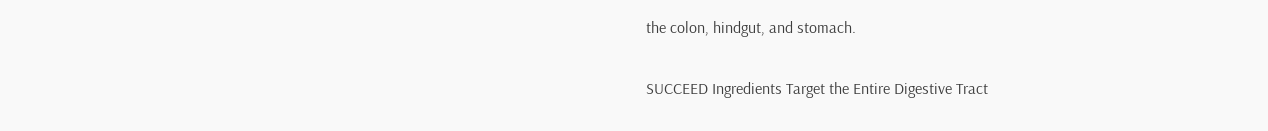the colon, hindgut, and stomach.

SUCCEED Ingredients Target the Entire Digestive Tract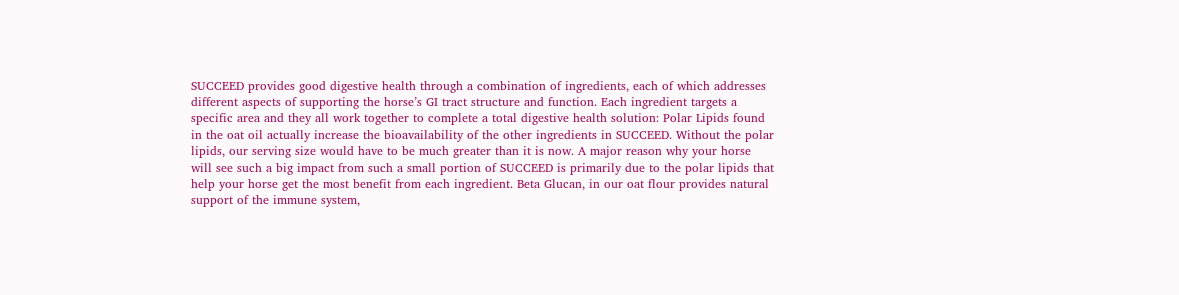SUCCEED provides good digestive health through a combination of ingredients, each of which addresses different aspects of supporting the horse’s GI tract structure and function. Each ingredient targets a specific area and they all work together to complete a total digestive health solution: Polar Lipids found in the oat oil actually increase the bioavailability of the other ingredients in SUCCEED. Without the polar lipids, our serving size would have to be much greater than it is now. A major reason why your horse will see such a big impact from such a small portion of SUCCEED is primarily due to the polar lipids that help your horse get the most benefit from each ingredient. Beta Glucan, in our oat flour provides natural support of the immune system,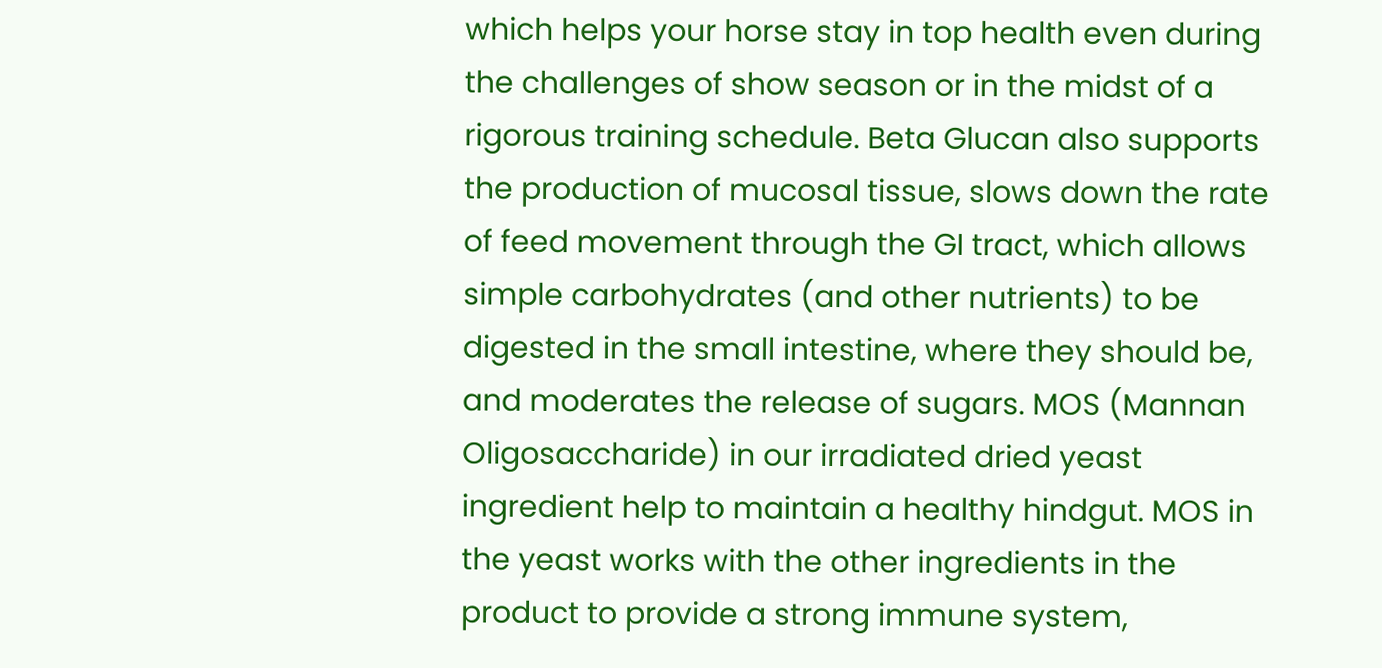which helps your horse stay in top health even during the challenges of show season or in the midst of a rigorous training schedule. Beta Glucan also supports the production of mucosal tissue, slows down the rate of feed movement through the GI tract, which allows simple carbohydrates (and other nutrients) to be digested in the small intestine, where they should be, and moderates the release of sugars. MOS (Mannan Oligosaccharide) in our irradiated dried yeast ingredient help to maintain a healthy hindgut. MOS in the yeast works with the other ingredients in the product to provide a strong immune system,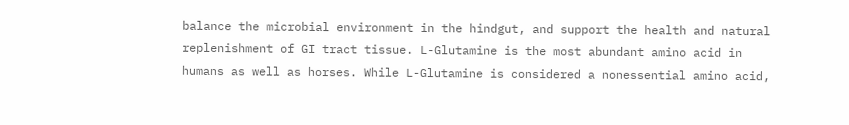balance the microbial environment in the hindgut, and support the health and natural replenishment of GI tract tissue. L-Glutamine is the most abundant amino acid in humans as well as horses. While L-Glutamine is considered a nonessential amino acid,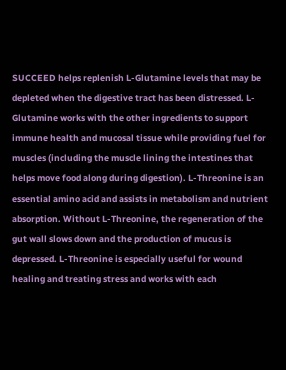SUCCEED helps replenish L-Glutamine levels that may be depleted when the digestive tract has been distressed. L-Glutamine works with the other ingredients to support immune health and mucosal tissue while providing fuel for muscles (including the muscle lining the intestines that helps move food along during digestion). L-Threonine is an essential amino acid and assists in metabolism and nutrient absorption. Without L-Threonine, the regeneration of the gut wall slows down and the production of mucus is depressed. L-Threonine is especially useful for wound healing and treating stress and works with each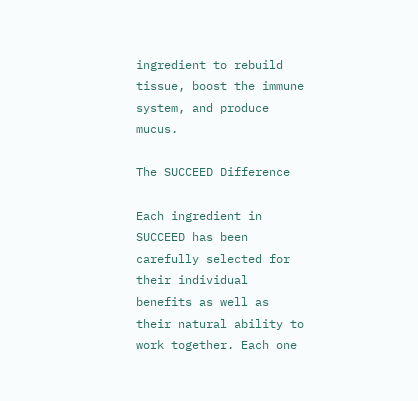ingredient to rebuild tissue, boost the immune system, and produce mucus.

The SUCCEED Difference

Each ingredient in SUCCEED has been carefully selected for their individual benefits as well as their natural ability to work together. Each one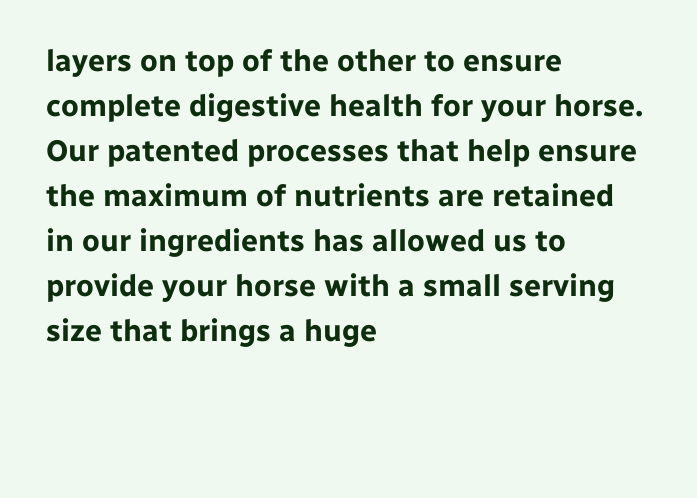layers on top of the other to ensure complete digestive health for your horse. Our patented processes that help ensure the maximum of nutrients are retained in our ingredients has allowed us to provide your horse with a small serving size that brings a huge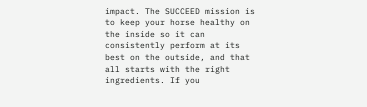impact. The SUCCEED mission is to keep your horse healthy on the inside so it can consistently perform at its best on the outside, and that all starts with the right ingredients. If you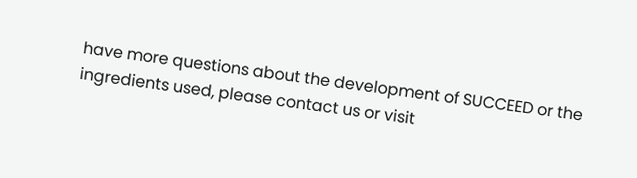have more questions about the development of SUCCEED or the ingredients used, please contact us or visit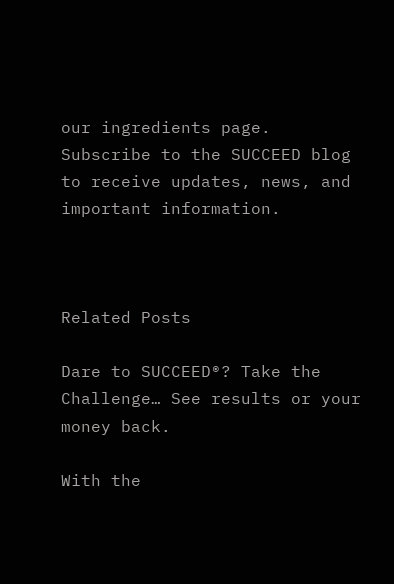our ingredients page. Subscribe to the SUCCEED blog to receive updates, news, and important information.



Related Posts

Dare to SUCCEED®? Take the Challenge… See results or your money back.

With the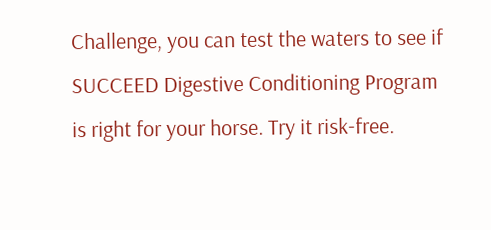Challenge, you can test the waters to see if SUCCEED Digestive Conditioning Program
is right for your horse. Try it risk-free.